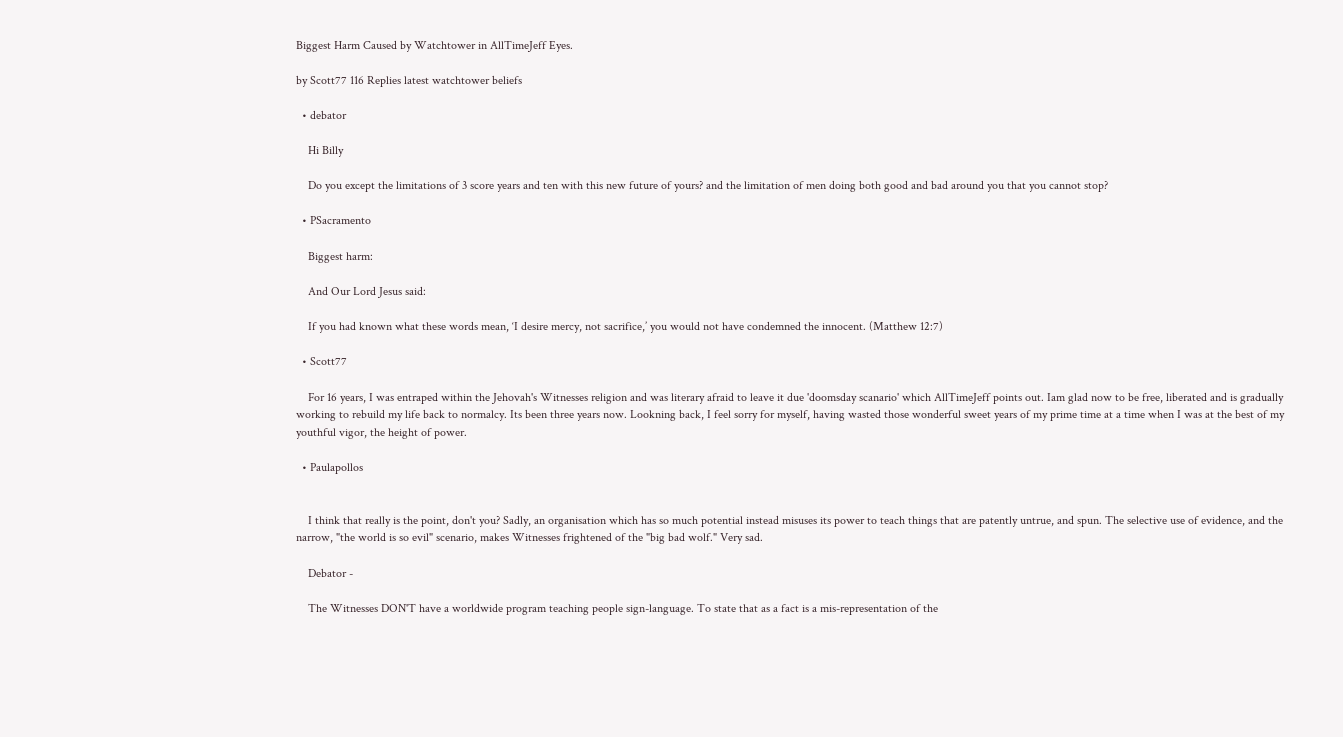Biggest Harm Caused by Watchtower in AllTimeJeff Eyes.

by Scott77 116 Replies latest watchtower beliefs

  • debator

    Hi Billy

    Do you except the limitations of 3 score years and ten with this new future of yours? and the limitation of men doing both good and bad around you that you cannot stop?

  • PSacramento

    Biggest harm:

    And Our Lord Jesus said:

    If you had known what these words mean, ‘I desire mercy, not sacrifice,’ you would not have condemned the innocent. (Matthew 12:7)

  • Scott77

    For 16 years, I was entraped within the Jehovah's Witnesses religion and was literary afraid to leave it due 'doomsday scanario' which AllTimeJeff points out. Iam glad now to be free, liberated and is gradually working to rebuild my life back to normalcy. Its been three years now. Lookning back, I feel sorry for myself, having wasted those wonderful sweet years of my prime time at a time when I was at the best of my youthful vigor, the height of power.

  • Paulapollos


    I think that really is the point, don't you? Sadly, an organisation which has so much potential instead misuses its power to teach things that are patently untrue, and spun. The selective use of evidence, and the narrow, "the world is so evil" scenario, makes Witnesses frightened of the "big bad wolf." Very sad.

    Debator -

    The Witnesses DON'T have a worldwide program teaching people sign-language. To state that as a fact is a mis-representation of the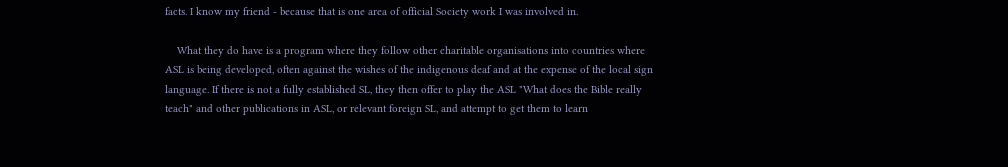facts. I know my friend - because that is one area of official Society work I was involved in.

    What they do have is a program where they follow other charitable organisations into countries where ASL is being developed, often against the wishes of the indigenous deaf and at the expense of the local sign language. If there is not a fully established SL, they then offer to play the ASL "What does the Bible really teach" and other publications in ASL, or relevant foreign SL, and attempt to get them to learn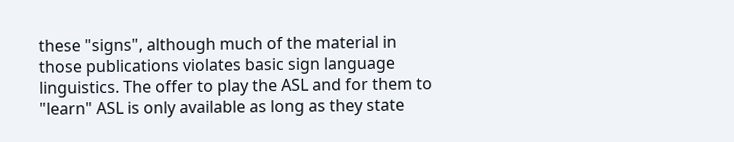these "signs", although much of the material in those publications violates basic sign language linguistics. The offer to play the ASL and for them to "learn" ASL is only available as long as they state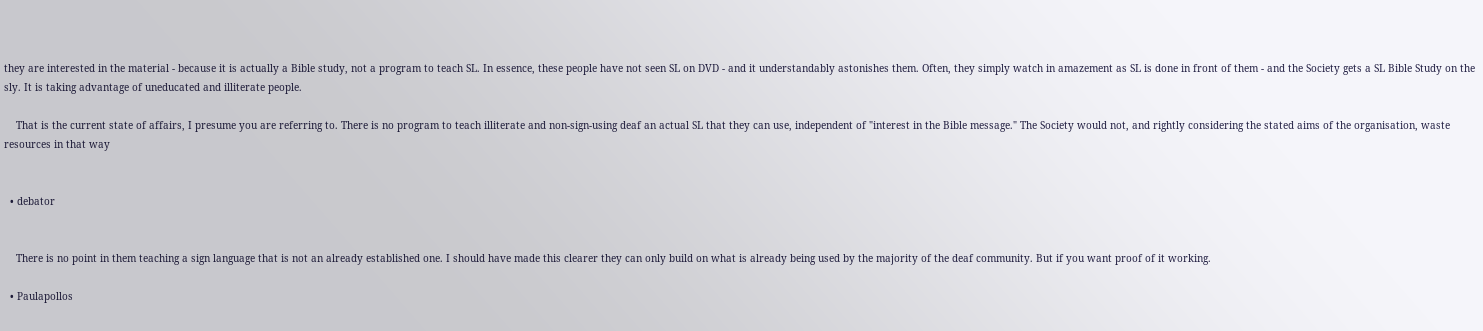they are interested in the material - because it is actually a Bible study, not a program to teach SL. In essence, these people have not seen SL on DVD - and it understandably astonishes them. Often, they simply watch in amazement as SL is done in front of them - and the Society gets a SL Bible Study on the sly. It is taking advantage of uneducated and illiterate people.

    That is the current state of affairs, I presume you are referring to. There is no program to teach illiterate and non-sign-using deaf an actual SL that they can use, independent of "interest in the Bible message." The Society would not, and rightly considering the stated aims of the organisation, waste resources in that way


  • debator


    There is no point in them teaching a sign language that is not an already established one. I should have made this clearer they can only build on what is already being used by the majority of the deaf community. But if you want proof of it working.

  • Paulapollos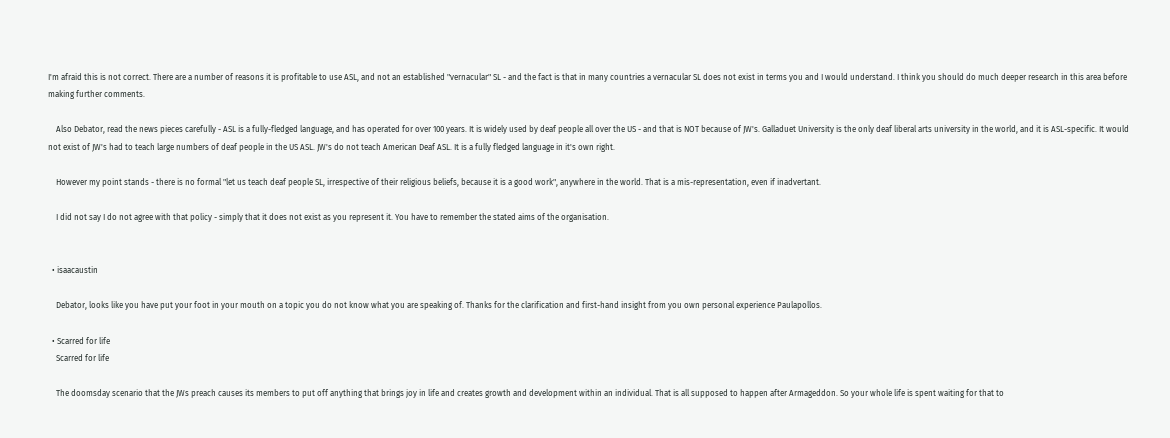I'm afraid this is not correct. There are a number of reasons it is profitable to use ASL, and not an established "vernacular" SL - and the fact is that in many countries a vernacular SL does not exist in terms you and I would understand. I think you should do much deeper research in this area before making further comments.

    Also Debator, read the news pieces carefully - ASL is a fully-fledged language, and has operated for over 100 years. It is widely used by deaf people all over the US - and that is NOT because of JW's. Galladuet University is the only deaf liberal arts university in the world, and it is ASL-specific. It would not exist of JW's had to teach large numbers of deaf people in the US ASL. JW's do not teach American Deaf ASL. It is a fully fledged language in it's own right.

    However my point stands - there is no formal "let us teach deaf people SL, irrespective of their religious beliefs, because it is a good work", anywhere in the world. That is a mis-representation, even if inadvertant.

    I did not say I do not agree with that policy - simply that it does not exist as you represent it. You have to remember the stated aims of the organisation.


  • isaacaustin

    Debator, looks like you have put your foot in your mouth on a topic you do not know what you are speaking of. Thanks for the clarification and first-hand insight from you own personal experience Paulapollos.

  • Scarred for life
    Scarred for life

    The doomsday scenario that the JWs preach causes its members to put off anything that brings joy in life and creates growth and development within an individual. That is all supposed to happen after Armageddon. So your whole life is spent waiting for that to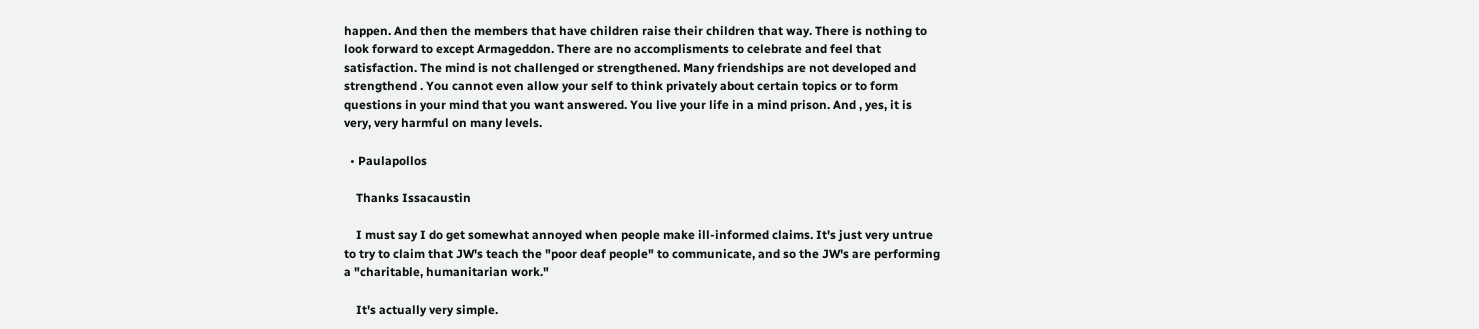happen. And then the members that have children raise their children that way. There is nothing to look forward to except Armageddon. There are no accomplisments to celebrate and feel that satisfaction. The mind is not challenged or strengthened. Many friendships are not developed and strengthend . You cannot even allow your self to think privately about certain topics or to form questions in your mind that you want answered. You live your life in a mind prison. And , yes, it is very, very harmful on many levels.

  • Paulapollos

    Thanks Issacaustin

    I must say I do get somewhat annoyed when people make ill-informed claims. It's just very untrue to try to claim that JW's teach the "poor deaf people" to communicate, and so the JW's are performing a "charitable, humanitarian work."

    It's actually very simple.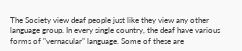The Society view deaf people just like they view any other language group. In every single country, the deaf have various forms of "vernacular" language. Some of these are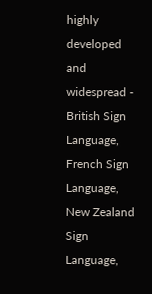highly developed and widespread - British Sign Language, French Sign Language, New Zealand Sign Language,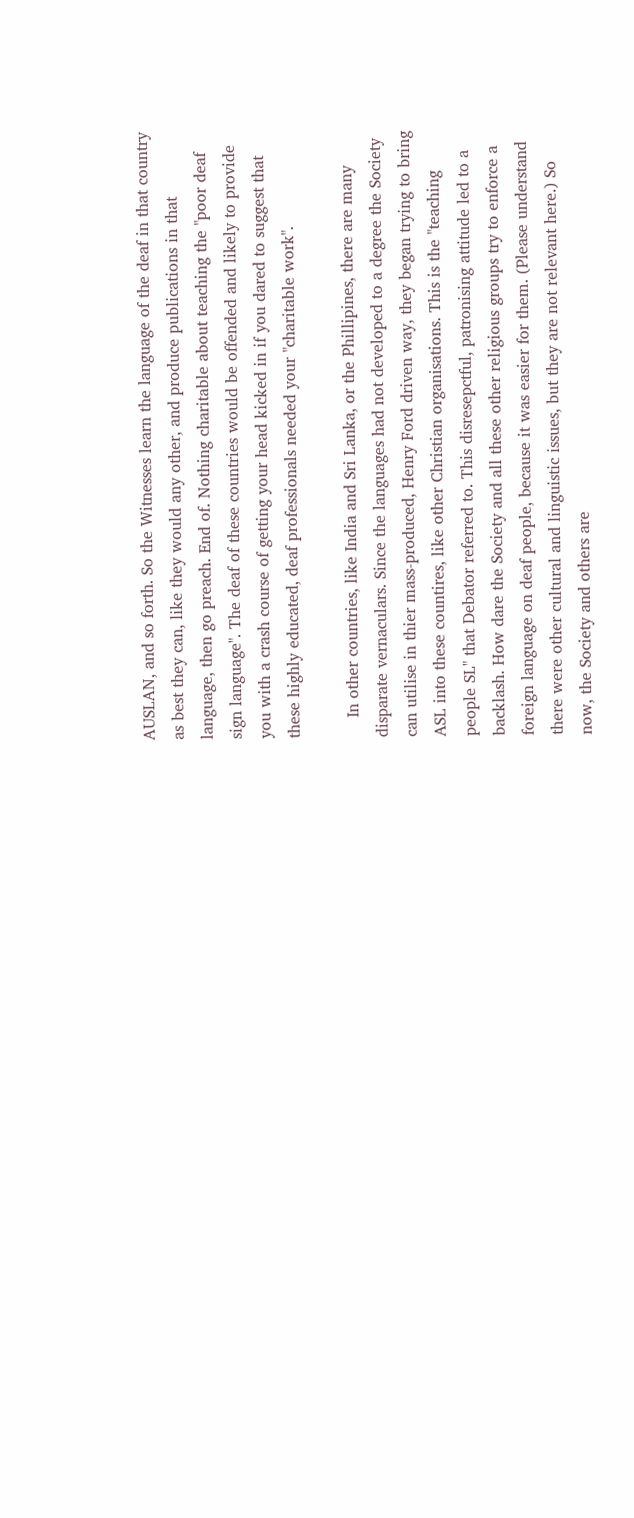AUSLAN, and so forth. So the Witnesses learn the language of the deaf in that country as best they can, like they would any other, and produce publications in that language, then go preach. End of. Nothing charitable about teaching the "poor deaf sign language". The deaf of these countries would be offended and likely to provide you with a crash course of getting your head kicked in if you dared to suggest that these highly educated, deaf professionals needed your "charitable work".

    In other countries, like India and Sri Lanka, or the Phillipines, there are many disparate vernaculars. Since the languages had not developed to a degree the Society can utilise in thier mass-produced, Henry Ford driven way, they began trying to bring ASL into these countires, like other Christian organisations. This is the "teaching people SL" that Debator referred to. This disresepctful, patronising attitude led to a backlash. How dare the Society and all these other religious groups try to enforce a foreign language on deaf people, because it was easier for them. (Please understand there were other cultural and linguistic issues, but they are not relevant here.) So now, the Society and others are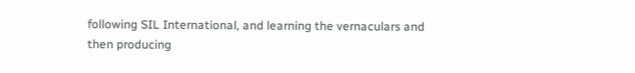following SIL International, and learning the vernaculars and then producing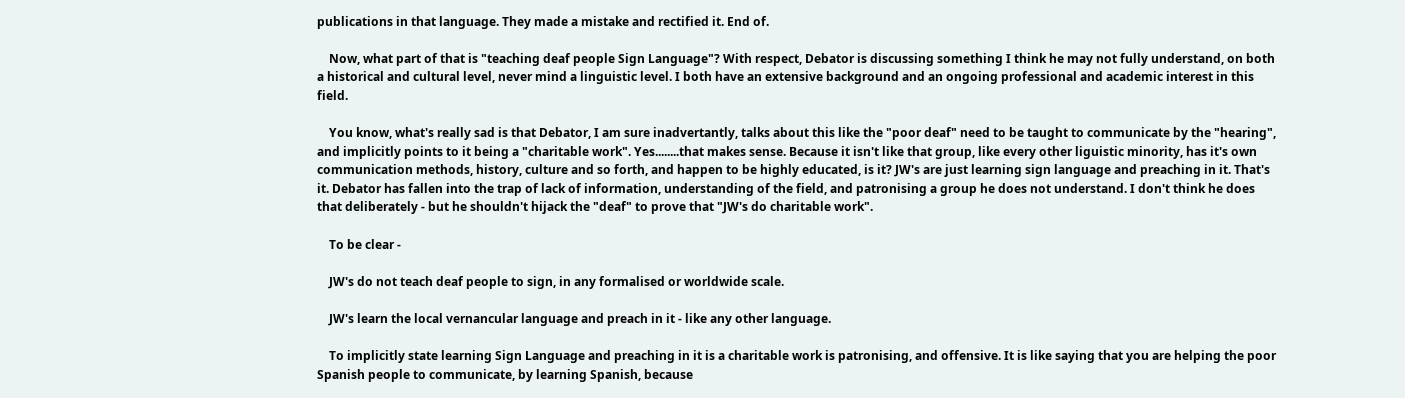publications in that language. They made a mistake and rectified it. End of.

    Now, what part of that is "teaching deaf people Sign Language"? With respect, Debator is discussing something I think he may not fully understand, on both a historical and cultural level, never mind a linguistic level. I both have an extensive background and an ongoing professional and academic interest in this field.

    You know, what's really sad is that Debator, I am sure inadvertantly, talks about this like the "poor deaf" need to be taught to communicate by the "hearing", and implicitly points to it being a "charitable work". Yes........that makes sense. Because it isn't like that group, like every other liguistic minority, has it's own communication methods, history, culture and so forth, and happen to be highly educated, is it? JW's are just learning sign language and preaching in it. That's it. Debator has fallen into the trap of lack of information, understanding of the field, and patronising a group he does not understand. I don't think he does that deliberately - but he shouldn't hijack the "deaf" to prove that "JW's do charitable work".

    To be clear -

    JW's do not teach deaf people to sign, in any formalised or worldwide scale.

    JW's learn the local vernancular language and preach in it - like any other language.

    To implicitly state learning Sign Language and preaching in it is a charitable work is patronising, and offensive. It is like saying that you are helping the poor Spanish people to communicate, by learning Spanish, because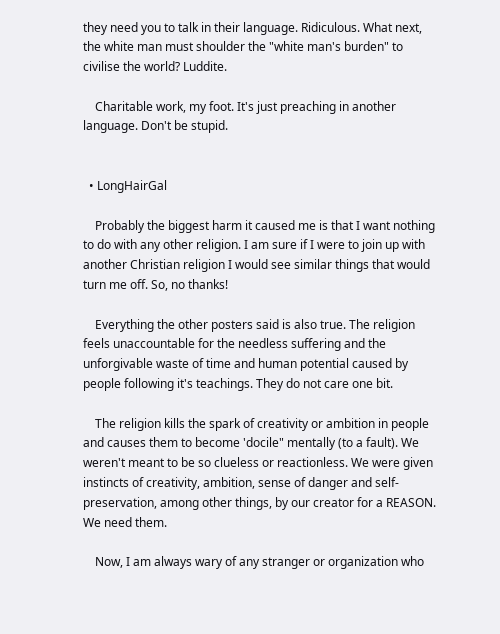they need you to talk in their language. Ridiculous. What next, the white man must shoulder the "white man's burden" to civilise the world? Luddite.

    Charitable work, my foot. It's just preaching in another language. Don't be stupid.


  • LongHairGal

    Probably the biggest harm it caused me is that I want nothing to do with any other religion. I am sure if I were to join up with another Christian religion I would see similar things that would turn me off. So, no thanks!

    Everything the other posters said is also true. The religion feels unaccountable for the needless suffering and the unforgivable waste of time and human potential caused by people following it's teachings. They do not care one bit.

    The religion kills the spark of creativity or ambition in people and causes them to become 'docile" mentally (to a fault). We weren't meant to be so clueless or reactionless. We were given instincts of creativity, ambition, sense of danger and self-preservation, among other things, by our creator for a REASON. We need them.

    Now, I am always wary of any stranger or organization who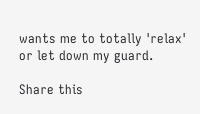wants me to totally 'relax' or let down my guard.

Share this